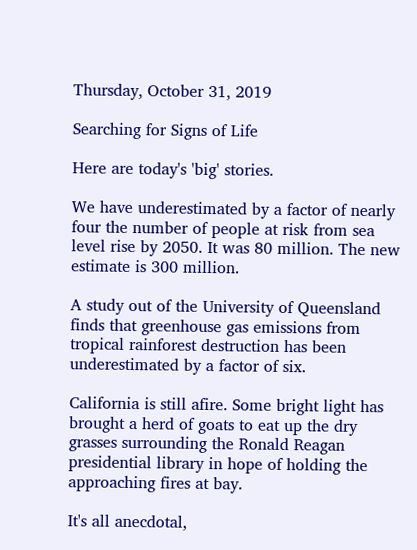Thursday, October 31, 2019

Searching for Signs of Life

Here are today's 'big' stories.

We have underestimated by a factor of nearly four the number of people at risk from sea level rise by 2050. It was 80 million. The new estimate is 300 million.

A study out of the University of Queensland finds that greenhouse gas emissions from tropical rainforest destruction has been underestimated by a factor of six.

California is still afire. Some bright light has brought a herd of goats to eat up the dry grasses surrounding the Ronald Reagan presidential library in hope of holding the approaching fires at bay.

It's all anecdotal,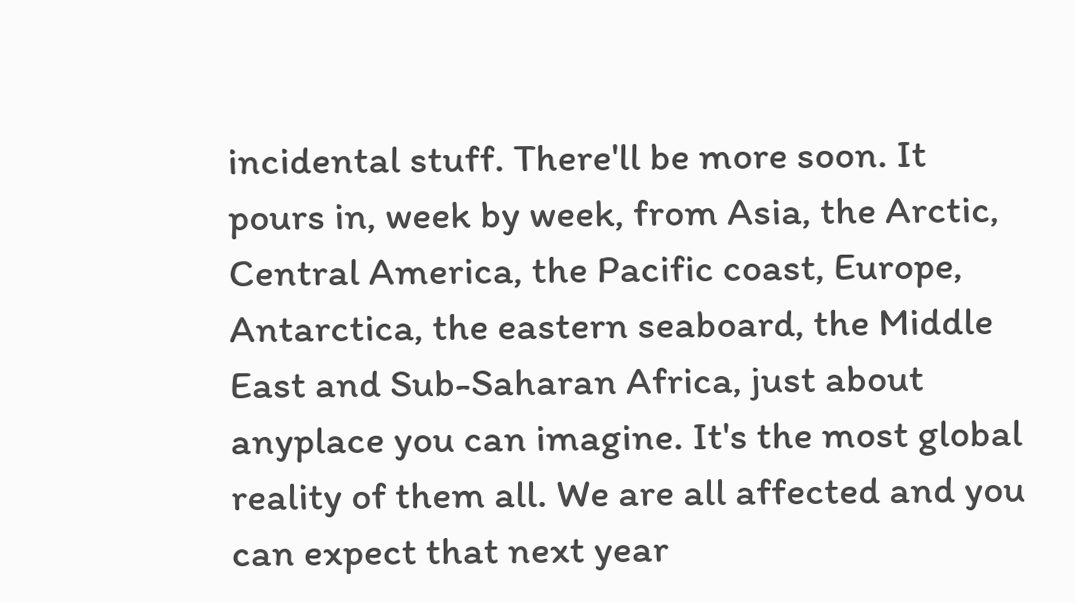incidental stuff. There'll be more soon. It pours in, week by week, from Asia, the Arctic, Central America, the Pacific coast, Europe, Antarctica, the eastern seaboard, the Middle East and Sub-Saharan Africa, just about anyplace you can imagine. It's the most global reality of them all. We are all affected and you can expect that next year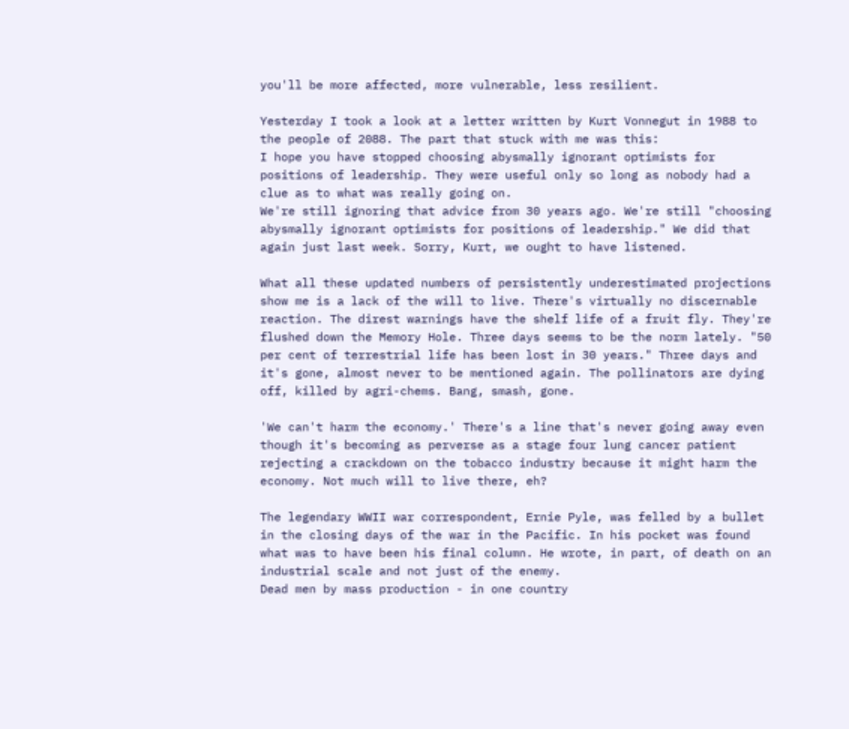you'll be more affected, more vulnerable, less resilient.

Yesterday I took a look at a letter written by Kurt Vonnegut in 1988 to the people of 2088. The part that stuck with me was this:
I hope you have stopped choosing abysmally ignorant optimists for positions of leadership. They were useful only so long as nobody had a clue as to what was really going on.
We're still ignoring that advice from 30 years ago. We're still "choosing abysmally ignorant optimists for positions of leadership." We did that again just last week. Sorry, Kurt, we ought to have listened.

What all these updated numbers of persistently underestimated projections show me is a lack of the will to live. There's virtually no discernable reaction. The direst warnings have the shelf life of a fruit fly. They're flushed down the Memory Hole. Three days seems to be the norm lately. "50 per cent of terrestrial life has been lost in 30 years." Three days and it's gone, almost never to be mentioned again. The pollinators are dying off, killed by agri-chems. Bang, smash, gone.

'We can't harm the economy.' There's a line that's never going away even  though it's becoming as perverse as a stage four lung cancer patient rejecting a crackdown on the tobacco industry because it might harm the economy. Not much will to live there, eh?

The legendary WWII war correspondent, Ernie Pyle, was felled by a bullet in the closing days of the war in the Pacific. In his pocket was found what was to have been his final column. He wrote, in part, of death on an industrial scale and not just of the enemy.
Dead men by mass production - in one country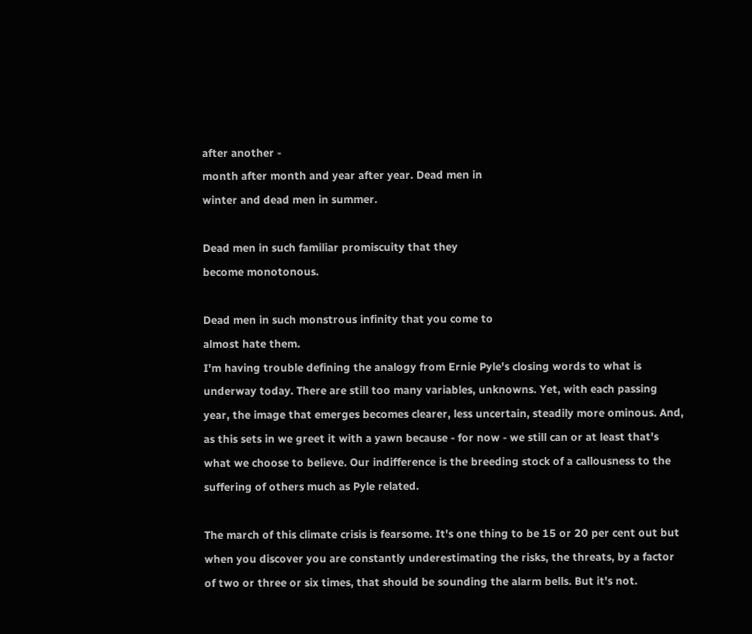after another -
month after month and year after year. Dead men in
winter and dead men in summer.

Dead men in such familiar promiscuity that they
become monotonous.

Dead men in such monstrous infinity that you come to
almost hate them.
I'm having trouble defining the analogy from Ernie Pyle's closing words to what is underway today. There are still too many variables, unknowns. Yet, with each passing year, the image that emerges becomes clearer, less uncertain, steadily more ominous. And, as this sets in we greet it with a yawn because - for now - we still can or at least that's what we choose to believe. Our indifference is the breeding stock of a callousness to the suffering of others much as Pyle related.

The march of this climate crisis is fearsome. It's one thing to be 15 or 20 per cent out but when you discover you are constantly underestimating the risks, the threats, by a factor of two or three or six times, that should be sounding the alarm bells. But it's not.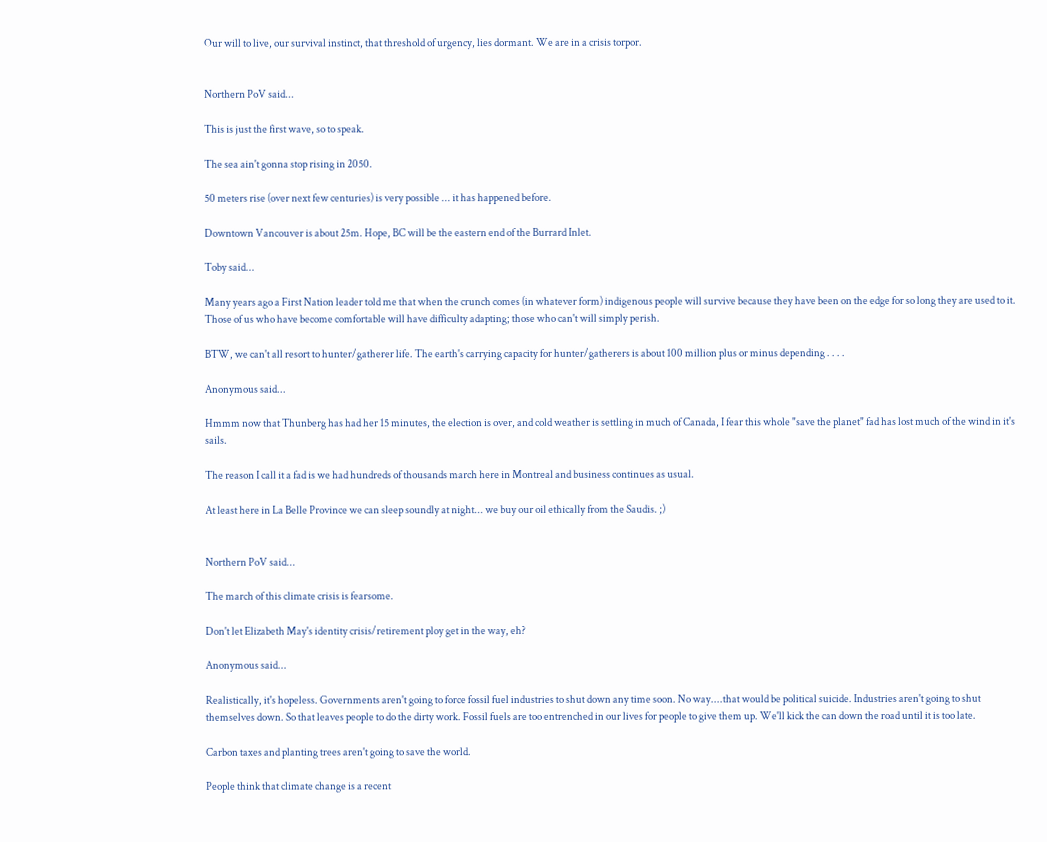Our will to live, our survival instinct, that threshold of urgency, lies dormant. We are in a crisis torpor.


Northern PoV said...

This is just the first wave, so to speak.

The sea ain't gonna stop rising in 2050.

50 meters rise (over next few centuries) is very possible ... it has happened before.

Downtown Vancouver is about 25m. Hope, BC will be the eastern end of the Burrard Inlet.

Toby said...

Many years ago a First Nation leader told me that when the crunch comes (in whatever form) indigenous people will survive because they have been on the edge for so long they are used to it. Those of us who have become comfortable will have difficulty adapting; those who can't will simply perish.

BTW, we can't all resort to hunter/gatherer life. The earth's carrying capacity for hunter/gatherers is about 100 million plus or minus depending . . . .

Anonymous said...

Hmmm now that Thunberg has had her 15 minutes, the election is over, and cold weather is settling in much of Canada, I fear this whole "save the planet" fad has lost much of the wind in it's sails.

The reason I call it a fad is we had hundreds of thousands march here in Montreal and business continues as usual.

At least here in La Belle Province we can sleep soundly at night... we buy our oil ethically from the Saudis. ;)


Northern PoV said...

The march of this climate crisis is fearsome.

Don't let Elizabeth May's identity crisis/retirement ploy get in the way, eh?

Anonymous said...

Realistically, it's hopeless. Governments aren't going to force fossil fuel industries to shut down any time soon. No way....that would be political suicide. Industries aren't going to shut themselves down. So that leaves people to do the dirty work. Fossil fuels are too entrenched in our lives for people to give them up. We'll kick the can down the road until it is too late.

Carbon taxes and planting trees aren't going to save the world.

People think that climate change is a recent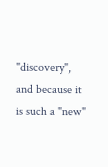"discovery", and because it is such a "new"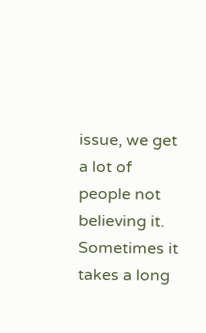issue, we get a lot of people not believing it. Sometimes it takes a long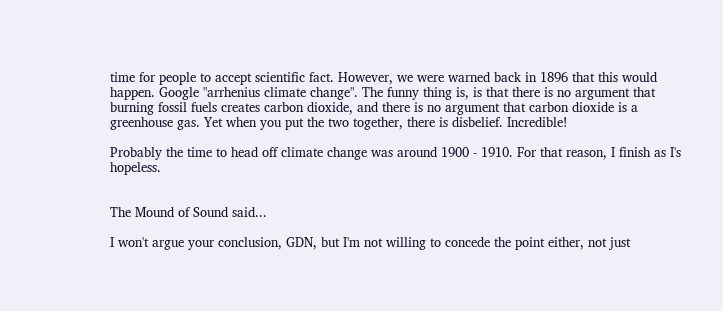time for people to accept scientific fact. However, we were warned back in 1896 that this would happen. Google "arrhenius climate change". The funny thing is, is that there is no argument that burning fossil fuels creates carbon dioxide, and there is no argument that carbon dioxide is a greenhouse gas. Yet when you put the two together, there is disbelief. Incredible!

Probably the time to head off climate change was around 1900 - 1910. For that reason, I finish as I's hopeless.


The Mound of Sound said...

I won't argue your conclusion, GDN, but I'm not willing to concede the point either, not just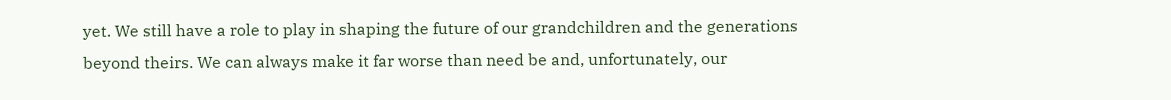yet. We still have a role to play in shaping the future of our grandchildren and the generations beyond theirs. We can always make it far worse than need be and, unfortunately, our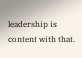leadership is content with that.